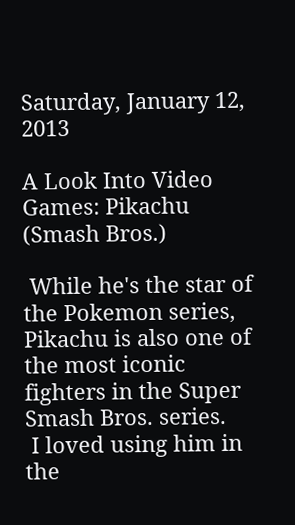Saturday, January 12, 2013

A Look Into Video Games: Pikachu (Smash Bros.)

 While he's the star of the Pokemon series, Pikachu is also one of the most iconic fighters in the Super Smash Bros. series.
 I loved using him in the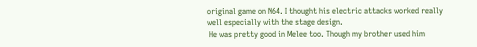original game on N64. I thought his electric attacks worked really well especially with the stage design.
 He was pretty good in Melee too. Though my brother used him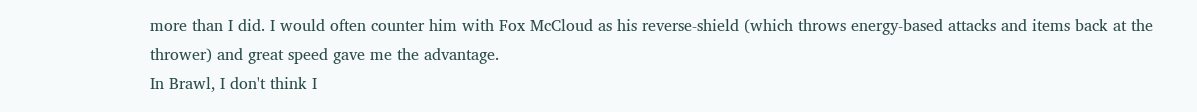more than I did. I would often counter him with Fox McCloud as his reverse-shield (which throws energy-based attacks and items back at the thrower) and great speed gave me the advantage.
In Brawl, I don't think I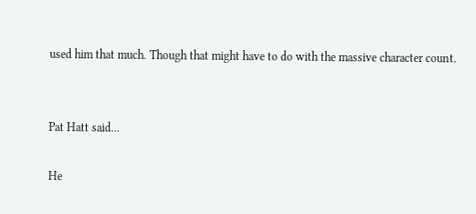used him that much. Though that might have to do with the massive character count.


Pat Hatt said...

He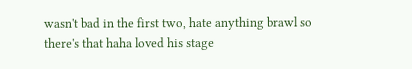wasn't bad in the first two, hate anything brawl so there's that haha loved his stage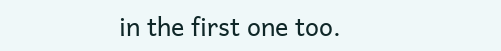in the first one too.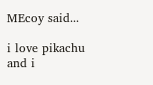MEcoy said...

i love pikachu
and i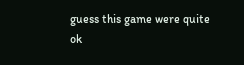guess this game were quite ok